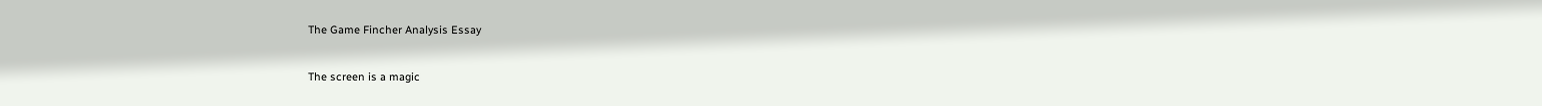The Game Fincher Analysis Essay

The screen is a magic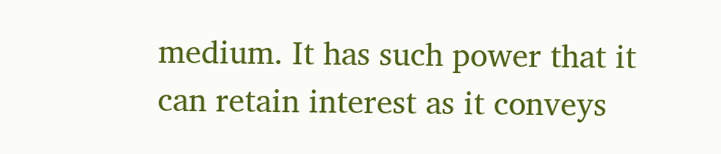medium. It has such power that it can retain interest as it conveys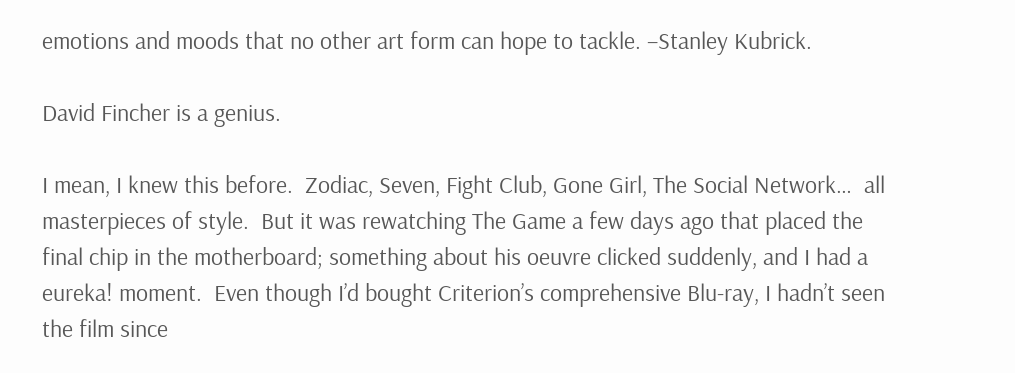emotions and moods that no other art form can hope to tackle. –Stanley Kubrick.

David Fincher is a genius.

I mean, I knew this before.  Zodiac, Seven, Fight Club, Gone Girl, The Social Network…  all masterpieces of style.  But it was rewatching The Game a few days ago that placed the final chip in the motherboard; something about his oeuvre clicked suddenly, and I had a eureka! moment.  Even though I’d bought Criterion’s comprehensive Blu-ray, I hadn’t seen the film since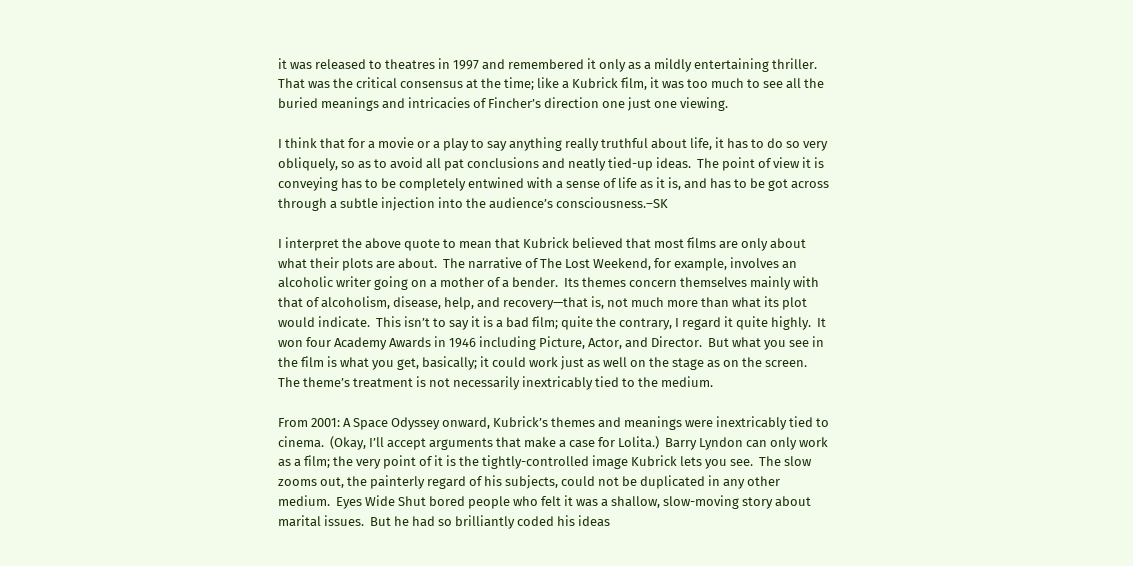it was released to theatres in 1997 and remembered it only as a mildly entertaining thriller.  That was the critical consensus at the time; like a Kubrick film, it was too much to see all the buried meanings and intricacies of Fincher’s direction one just one viewing.

I think that for a movie or a play to say anything really truthful about life, it has to do so very obliquely, so as to avoid all pat conclusions and neatly tied-up ideas.  The point of view it is conveying has to be completely entwined with a sense of life as it is, and has to be got across through a subtle injection into the audience’s consciousness.–SK

I interpret the above quote to mean that Kubrick believed that most films are only about what their plots are about.  The narrative of The Lost Weekend, for example, involves an alcoholic writer going on a mother of a bender.  Its themes concern themselves mainly with that of alcoholism, disease, help, and recovery—that is, not much more than what its plot would indicate.  This isn’t to say it is a bad film; quite the contrary, I regard it quite highly.  It won four Academy Awards in 1946 including Picture, Actor, and Director.  But what you see in the film is what you get, basically; it could work just as well on the stage as on the screen.  The theme’s treatment is not necessarily inextricably tied to the medium.

From 2001: A Space Odyssey onward, Kubrick’s themes and meanings were inextricably tied to cinema.  (Okay, I’ll accept arguments that make a case for Lolita.)  Barry Lyndon can only work as a film; the very point of it is the tightly-controlled image Kubrick lets you see.  The slow zooms out, the painterly regard of his subjects, could not be duplicated in any other medium.  Eyes Wide Shut bored people who felt it was a shallow, slow-moving story about marital issues.  But he had so brilliantly coded his ideas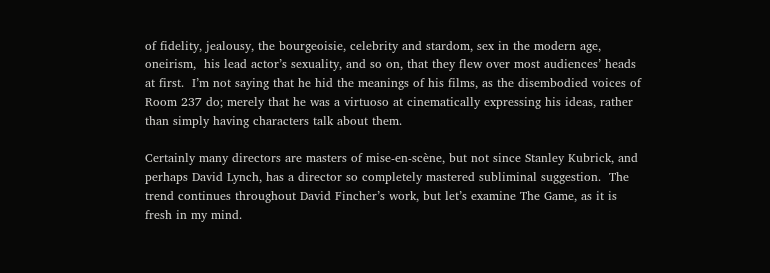of fidelity, jealousy, the bourgeoisie, celebrity and stardom, sex in the modern age, oneirism,  his lead actor’s sexuality, and so on, that they flew over most audiences’ heads at first.  I’m not saying that he hid the meanings of his films, as the disembodied voices of Room 237 do; merely that he was a virtuoso at cinematically expressing his ideas, rather than simply having characters talk about them.

Certainly many directors are masters of mise-en-scène, but not since Stanley Kubrick, and perhaps David Lynch, has a director so completely mastered subliminal suggestion.  The trend continues throughout David Fincher’s work, but let’s examine The Game, as it is fresh in my mind.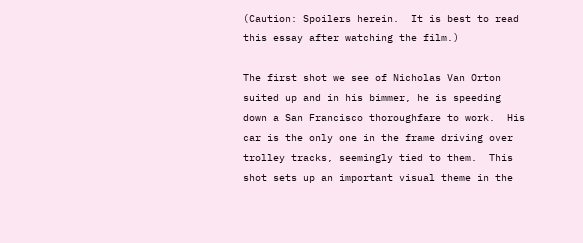(Caution: Spoilers herein.  It is best to read this essay after watching the film.)

The first shot we see of Nicholas Van Orton suited up and in his bimmer, he is speeding down a San Francisco thoroughfare to work.  His car is the only one in the frame driving over trolley tracks, seemingly tied to them.  This shot sets up an important visual theme in the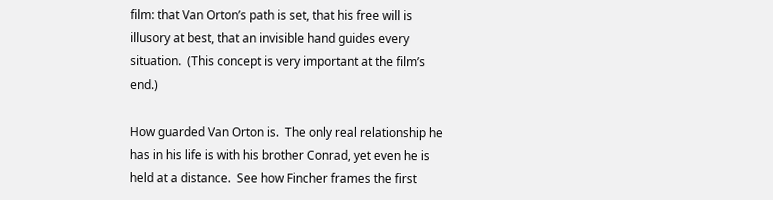film: that Van Orton’s path is set, that his free will is illusory at best, that an invisible hand guides every situation.  (This concept is very important at the film’s end.)

How guarded Van Orton is.  The only real relationship he has in his life is with his brother Conrad, yet even he is held at a distance.  See how Fincher frames the first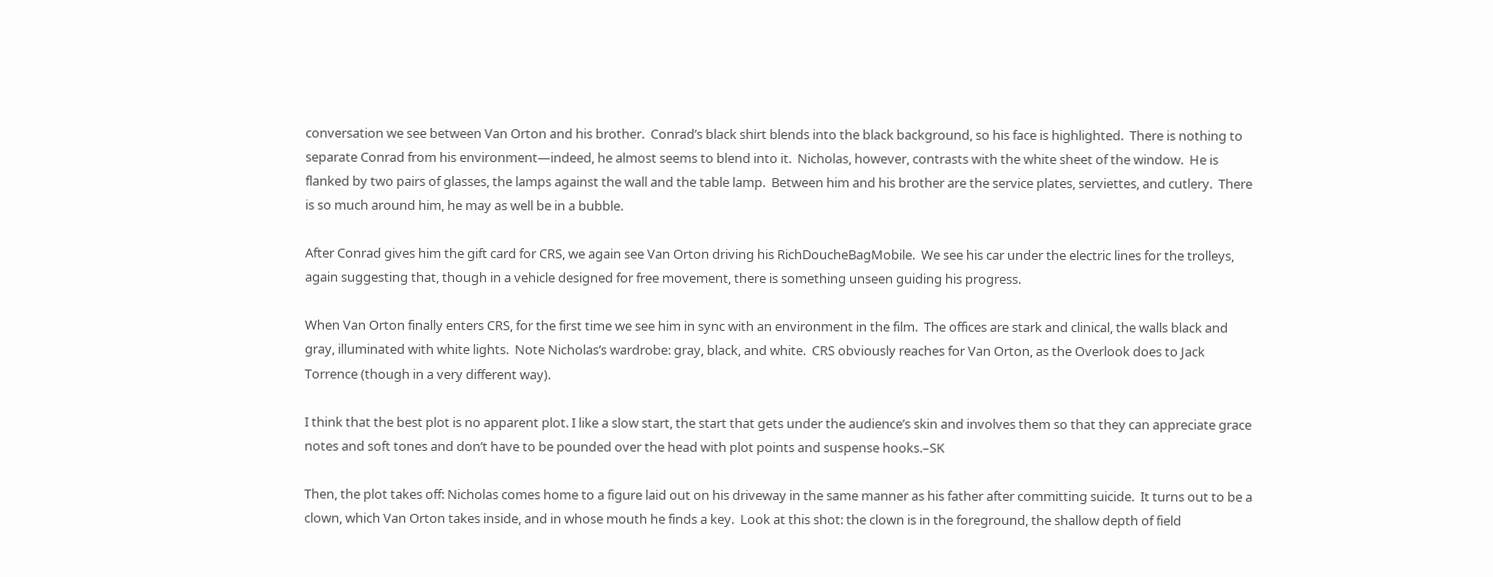conversation we see between Van Orton and his brother.  Conrad’s black shirt blends into the black background, so his face is highlighted.  There is nothing to separate Conrad from his environment—indeed, he almost seems to blend into it.  Nicholas, however, contrasts with the white sheet of the window.  He is flanked by two pairs of glasses, the lamps against the wall and the table lamp.  Between him and his brother are the service plates, serviettes, and cutlery.  There is so much around him, he may as well be in a bubble.

After Conrad gives him the gift card for CRS, we again see Van Orton driving his RichDoucheBagMobile.  We see his car under the electric lines for the trolleys, again suggesting that, though in a vehicle designed for free movement, there is something unseen guiding his progress.

When Van Orton finally enters CRS, for the first time we see him in sync with an environment in the film.  The offices are stark and clinical, the walls black and gray, illuminated with white lights.  Note Nicholas’s wardrobe: gray, black, and white.  CRS obviously reaches for Van Orton, as the Overlook does to Jack Torrence (though in a very different way).

I think that the best plot is no apparent plot. I like a slow start, the start that gets under the audience’s skin and involves them so that they can appreciate grace notes and soft tones and don’t have to be pounded over the head with plot points and suspense hooks.–SK

Then, the plot takes off: Nicholas comes home to a figure laid out on his driveway in the same manner as his father after committing suicide.  It turns out to be a clown, which Van Orton takes inside, and in whose mouth he finds a key.  Look at this shot: the clown is in the foreground, the shallow depth of field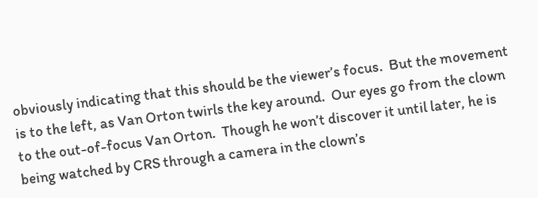obviously indicating that this should be the viewer’s focus.  But the movement is to the left, as Van Orton twirls the key around.  Our eyes go from the clown to the out-of-focus Van Orton.  Though he won’t discover it until later, he is being watched by CRS through a camera in the clown’s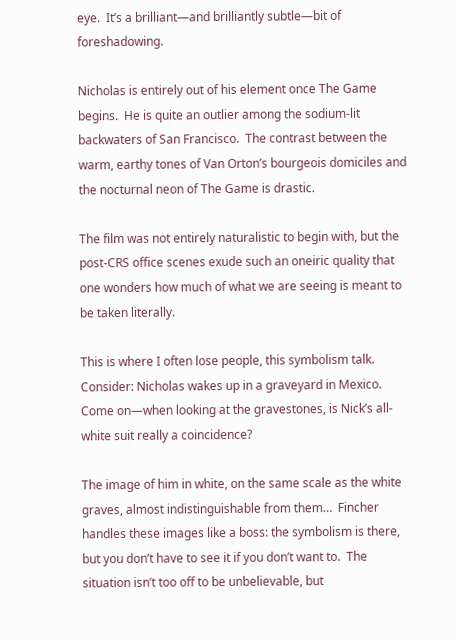eye.  It’s a brilliant—and brilliantly subtle—bit of foreshadowing.

Nicholas is entirely out of his element once The Game begins.  He is quite an outlier among the sodium-lit backwaters of San Francisco.  The contrast between the warm, earthy tones of Van Orton’s bourgeois domiciles and the nocturnal neon of The Game is drastic.

The film was not entirely naturalistic to begin with, but the post-CRS office scenes exude such an oneiric quality that one wonders how much of what we are seeing is meant to be taken literally.

This is where I often lose people, this symbolism talk.  Consider: Nicholas wakes up in a graveyard in Mexico.  Come on—when looking at the gravestones, is Nick’s all-white suit really a coincidence?

The image of him in white, on the same scale as the white graves, almost indistinguishable from them…  Fincher handles these images like a boss: the symbolism is there, but you don’t have to see it if you don’t want to.  The situation isn’t too off to be unbelievable, but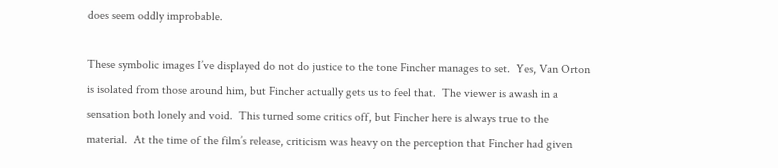does seem oddly improbable.

These symbolic images I’ve displayed do not do justice to the tone Fincher manages to set.  Yes, Van Orton is isolated from those around him, but Fincher actually gets us to feel that.  The viewer is awash in a sensation both lonely and void.  This turned some critics off, but Fincher here is always true to the material.  At the time of the film’s release, criticism was heavy on the perception that Fincher had given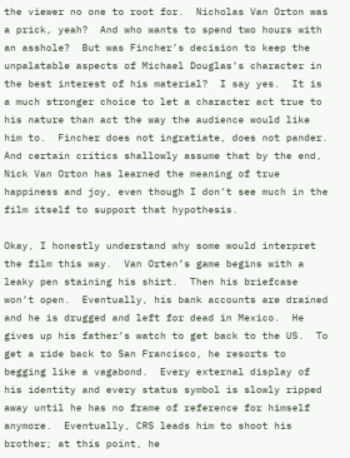the viewer no one to root for.  Nicholas Van Orton was a prick, yeah?  And who wants to spend two hours with an asshole?  But was Fincher’s decision to keep the unpalatable aspects of Michael Douglas’s character in the best interest of his material?  I say yes.  It is a much stronger choice to let a character act true to his nature than act the way the audience would like him to.  Fincher does not ingratiate, does not pander.  And certain critics shallowly assume that by the end, Nick Van Orton has learned the meaning of true happiness and joy, even though I don’t see much in the film itself to support that hypothesis.

Okay, I honestly understand why some would interpret the film this way.  Van Orten’s game begins with a leaky pen staining his shirt.  Then his briefcase won’t open.  Eventually, his bank accounts are drained and he is drugged and left for dead in Mexico.  He gives up his father’s watch to get back to the US.  To get a ride back to San Francisco, he resorts to begging like a vagabond.  Every external display of his identity and every status symbol is slowly ripped away until he has no frame of reference for himself anymore.  Eventually, CRS leads him to shoot his brother; at this point, he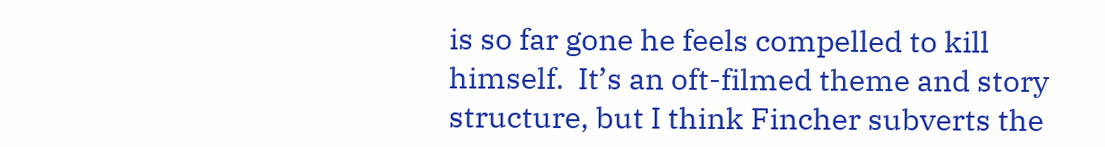is so far gone he feels compelled to kill himself.  It’s an oft-filmed theme and story structure, but I think Fincher subverts the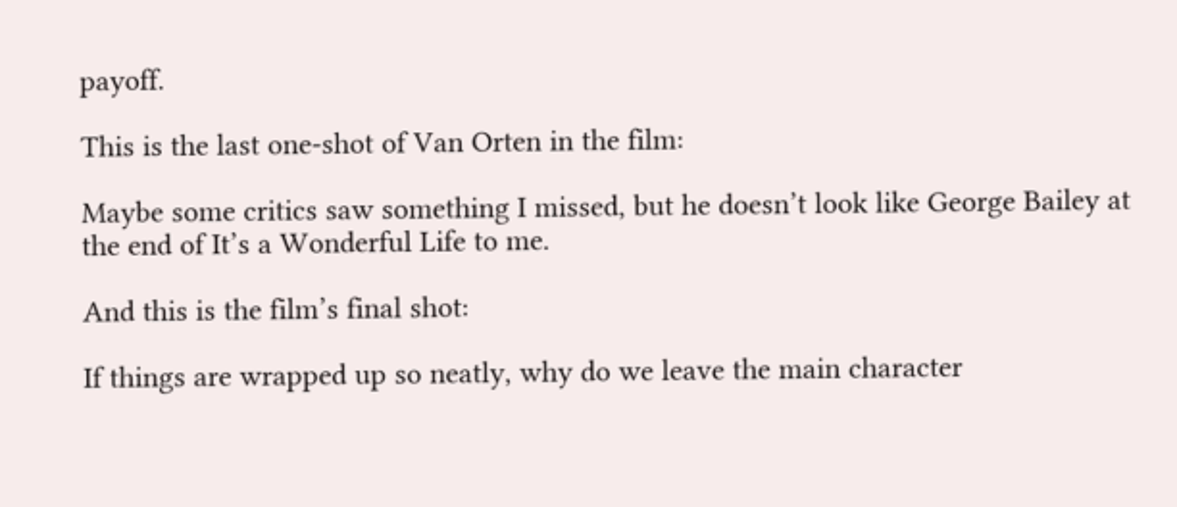payoff.

This is the last one-shot of Van Orten in the film:

Maybe some critics saw something I missed, but he doesn’t look like George Bailey at the end of It’s a Wonderful Life to me.

And this is the film’s final shot:

If things are wrapped up so neatly, why do we leave the main character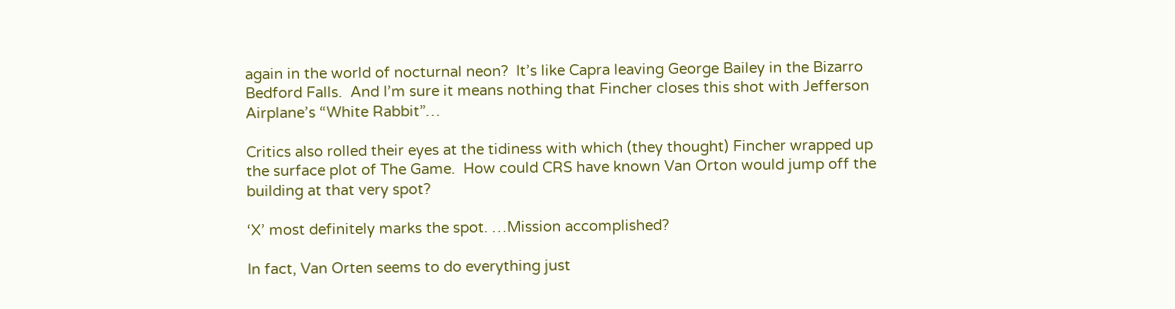again in the world of nocturnal neon?  It’s like Capra leaving George Bailey in the Bizarro Bedford Falls.  And I’m sure it means nothing that Fincher closes this shot with Jefferson Airplane’s “White Rabbit”…

Critics also rolled their eyes at the tidiness with which (they thought) Fincher wrapped up the surface plot of The Game.  How could CRS have known Van Orton would jump off the building at that very spot?

‘X’ most definitely marks the spot. …Mission accomplished?

In fact, Van Orten seems to do everything just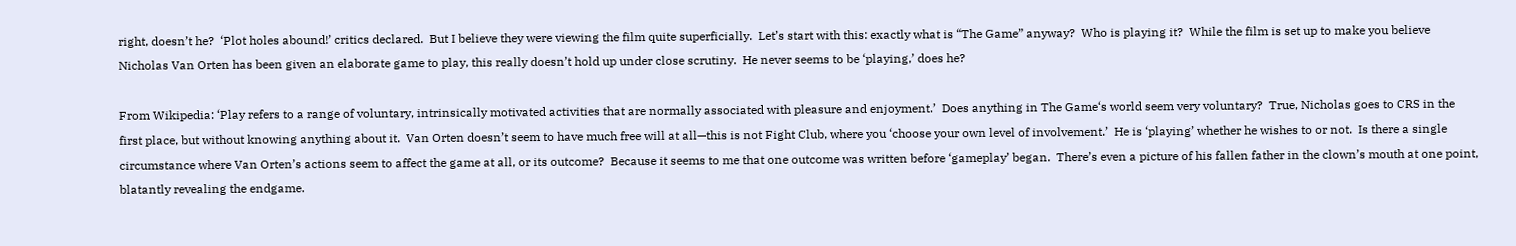right, doesn’t he?  ‘Plot holes abound!’ critics declared.  But I believe they were viewing the film quite superficially.  Let’s start with this: exactly what is “The Game” anyway?  Who is playing it?  While the film is set up to make you believe Nicholas Van Orten has been given an elaborate game to play, this really doesn’t hold up under close scrutiny.  He never seems to be ‘playing,’ does he?

From Wikipedia: ‘Play refers to a range of voluntary, intrinsically motivated activities that are normally associated with pleasure and enjoyment.’  Does anything in The Game‘s world seem very voluntary?  True, Nicholas goes to CRS in the first place, but without knowing anything about it.  Van Orten doesn’t seem to have much free will at all—this is not Fight Club, where you ‘choose your own level of involvement.’  He is ‘playing’ whether he wishes to or not.  Is there a single circumstance where Van Orten’s actions seem to affect the game at all, or its outcome?  Because it seems to me that one outcome was written before ‘gameplay’ began.  There’s even a picture of his fallen father in the clown’s mouth at one point, blatantly revealing the endgame.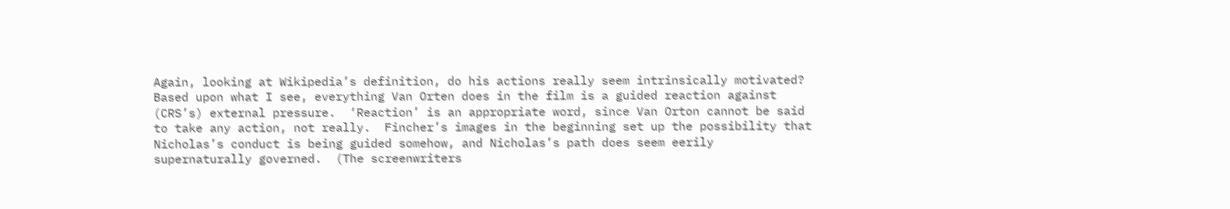Again, looking at Wikipedia’s definition, do his actions really seem intrinsically motivated?  Based upon what I see, everything Van Orten does in the film is a guided reaction against (CRS’s) external pressure.  ‘Reaction’ is an appropriate word, since Van Orton cannot be said to take any action, not really.  Fincher’s images in the beginning set up the possibility that Nicholas’s conduct is being guided somehow, and Nicholas’s path does seem eerily supernaturally governed.  (The screenwriters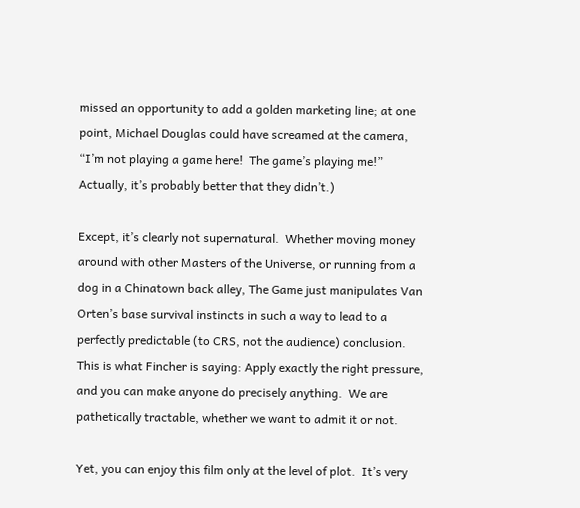missed an opportunity to add a golden marketing line; at one point, Michael Douglas could have screamed at the camera, “I’m not playing a game here!  The game’s playing me!”  Actually, it’s probably better that they didn’t.)

Except, it’s clearly not supernatural.  Whether moving money around with other Masters of the Universe, or running from a dog in a Chinatown back alley, The Game just manipulates Van Orten’s base survival instincts in such a way to lead to a perfectly predictable (to CRS, not the audience) conclusion.  This is what Fincher is saying: Apply exactly the right pressure, and you can make anyone do precisely anything.  We are pathetically tractable, whether we want to admit it or not.

Yet, you can enjoy this film only at the level of plot.  It’s very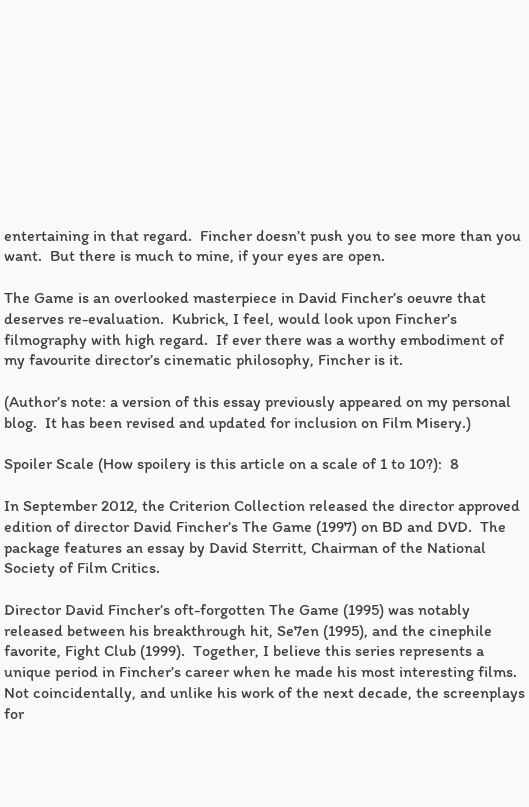entertaining in that regard.  Fincher doesn’t push you to see more than you want.  But there is much to mine, if your eyes are open.

The Game is an overlooked masterpiece in David Fincher’s oeuvre that deserves re-evaluation.  Kubrick, I feel, would look upon Fincher’s filmography with high regard.  If ever there was a worthy embodiment of my favourite director’s cinematic philosophy, Fincher is it.

(Author’s note: a version of this essay previously appeared on my personal blog.  It has been revised and updated for inclusion on Film Misery.)

Spoiler Scale (How spoilery is this article on a scale of 1 to 10?):  8

In September 2012, the Criterion Collection released the director approved edition of director David Fincher’s The Game (1997) on BD and DVD.  The package features an essay by David Sterritt, Chairman of the National Society of Film Critics.

Director David Fincher’s oft-forgotten The Game (1995) was notably released between his breakthrough hit, Se7en (1995), and the cinephile favorite, Fight Club (1999).  Together, I believe this series represents a unique period in Fincher’s career when he made his most interesting films.  Not coincidentally, and unlike his work of the next decade, the screenplays for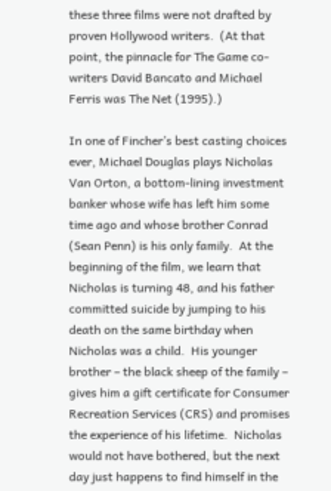these three films were not drafted by proven Hollywood writers.  (At that point, the pinnacle for The Game co-writers David Bancato and Michael Ferris was The Net (1995).)

In one of Fincher’s best casting choices ever, Michael Douglas plays Nicholas Van Orton, a bottom-lining investment banker whose wife has left him some time ago and whose brother Conrad (Sean Penn) is his only family.  At the beginning of the film, we learn that Nicholas is turning 48, and his father committed suicide by jumping to his death on the same birthday when Nicholas was a child.  His younger brother – the black sheep of the family – gives him a gift certificate for Consumer Recreation Services (CRS) and promises the experience of his lifetime.  Nicholas would not have bothered, but the next day just happens to find himself in the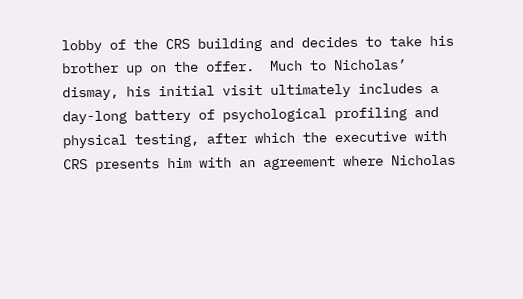lobby of the CRS building and decides to take his brother up on the offer.  Much to Nicholas’ dismay, his initial visit ultimately includes a day-long battery of psychological profiling and physical testing, after which the executive with CRS presents him with an agreement where Nicholas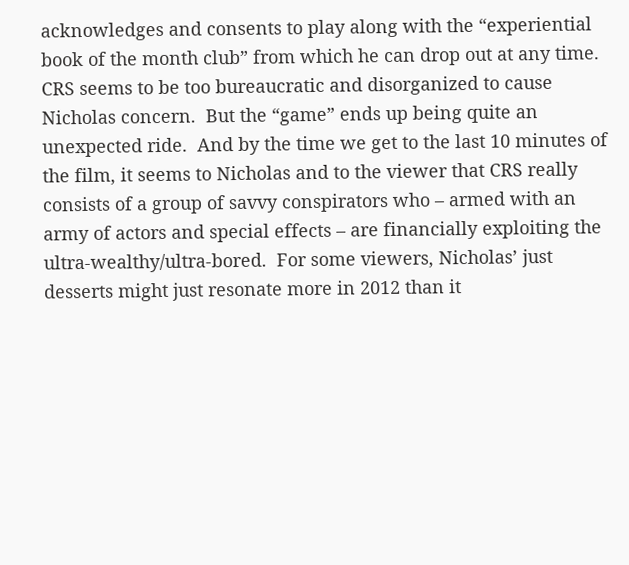acknowledges and consents to play along with the “experiential book of the month club” from which he can drop out at any time.  CRS seems to be too bureaucratic and disorganized to cause Nicholas concern.  But the “game” ends up being quite an unexpected ride.  And by the time we get to the last 10 minutes of the film, it seems to Nicholas and to the viewer that CRS really consists of a group of savvy conspirators who – armed with an army of actors and special effects – are financially exploiting the ultra-wealthy/ultra-bored.  For some viewers, Nicholas’ just desserts might just resonate more in 2012 than it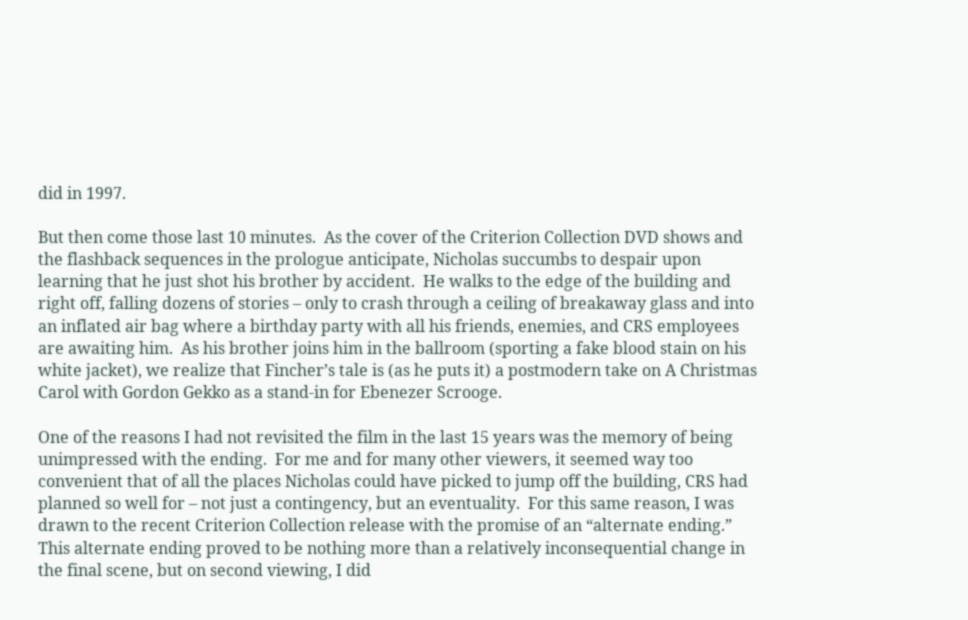did in 1997.

But then come those last 10 minutes.  As the cover of the Criterion Collection DVD shows and the flashback sequences in the prologue anticipate, Nicholas succumbs to despair upon learning that he just shot his brother by accident.  He walks to the edge of the building and right off, falling dozens of stories – only to crash through a ceiling of breakaway glass and into an inflated air bag where a birthday party with all his friends, enemies, and CRS employees are awaiting him.  As his brother joins him in the ballroom (sporting a fake blood stain on his white jacket), we realize that Fincher’s tale is (as he puts it) a postmodern take on A Christmas Carol with Gordon Gekko as a stand-in for Ebenezer Scrooge.

One of the reasons I had not revisited the film in the last 15 years was the memory of being unimpressed with the ending.  For me and for many other viewers, it seemed way too convenient that of all the places Nicholas could have picked to jump off the building, CRS had planned so well for – not just a contingency, but an eventuality.  For this same reason, I was drawn to the recent Criterion Collection release with the promise of an “alternate ending.”  This alternate ending proved to be nothing more than a relatively inconsequential change in the final scene, but on second viewing, I did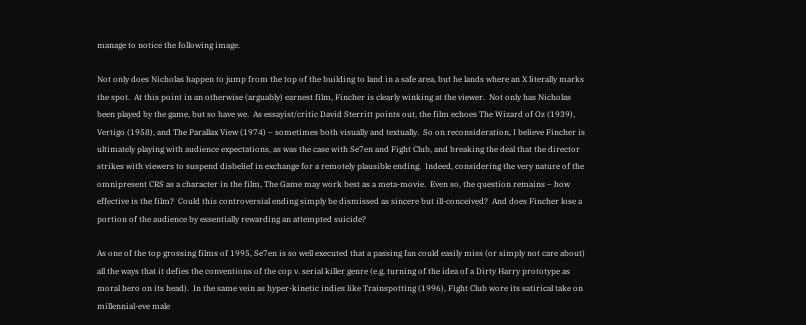manage to notice the following image.

Not only does Nicholas happen to jump from the top of the building to land in a safe area, but he lands where an X literally marks the spot.  At this point in an otherwise (arguably) earnest film, Fincher is clearly winking at the viewer.  Not only has Nicholas been played by the game, but so have we.  As essayist/critic David Sterritt points out, the film echoes The Wizard of Oz (1939), Vertigo (1958), and The Parallax View (1974) – sometimes both visually and textually.  So on reconsideration, I believe Fincher is ultimately playing with audience expectations, as was the case with Se7en and Fight Club, and breaking the deal that the director strikes with viewers to suspend disbelief in exchange for a remotely plausible ending.  Indeed, considering the very nature of the omnipresent CRS as a character in the film, The Game may work best as a meta-movie.  Even so, the question remains – how effective is the film?  Could this controversial ending simply be dismissed as sincere but ill-conceived?  And does Fincher lose a portion of the audience by essentially rewarding an attempted suicide?

As one of the top grossing films of 1995, Se7en is so well executed that a passing fan could easily miss (or simply not care about) all the ways that it defies the conventions of the cop v. serial killer genre (e.g, turning of the idea of a Dirty Harry prototype as moral hero on its head).  In the same vein as hyper-kinetic indies like Trainspotting (1996), Fight Club wore its satirical take on millennial-eve male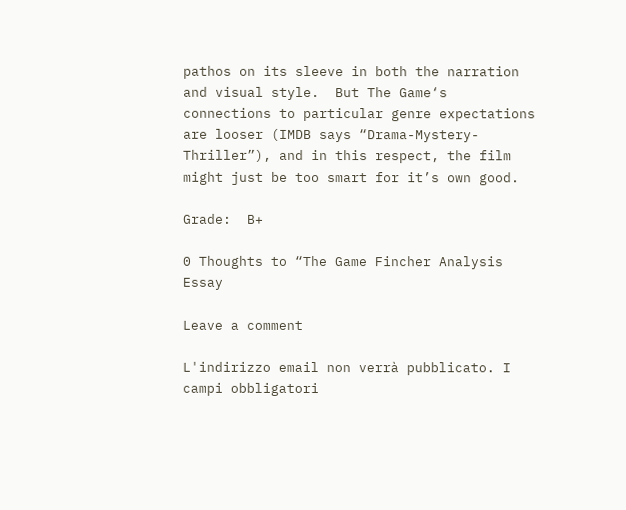pathos on its sleeve in both the narration and visual style.  But The Game‘s connections to particular genre expectations are looser (IMDB says “Drama-Mystery-Thriller”), and in this respect, the film might just be too smart for it’s own good.

Grade:  B+

0 Thoughts to “The Game Fincher Analysis Essay

Leave a comment

L'indirizzo email non verrà pubblicato. I campi obbligatori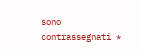sono contrassegnati *